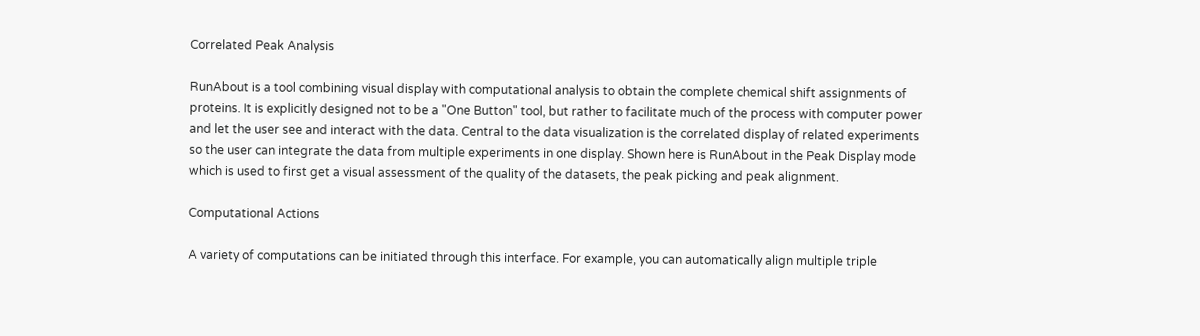Correlated Peak Analysis

RunAbout is a tool combining visual display with computational analysis to obtain the complete chemical shift assignments of proteins. It is explicitly designed not to be a "One Button" tool, but rather to facilitate much of the process with computer power and let the user see and interact with the data. Central to the data visualization is the correlated display of related experiments so the user can integrate the data from multiple experiments in one display. Shown here is RunAbout in the Peak Display mode which is used to first get a visual assessment of the quality of the datasets, the peak picking and peak alignment.

Computational Actions

A variety of computations can be initiated through this interface. For example, you can automatically align multiple triple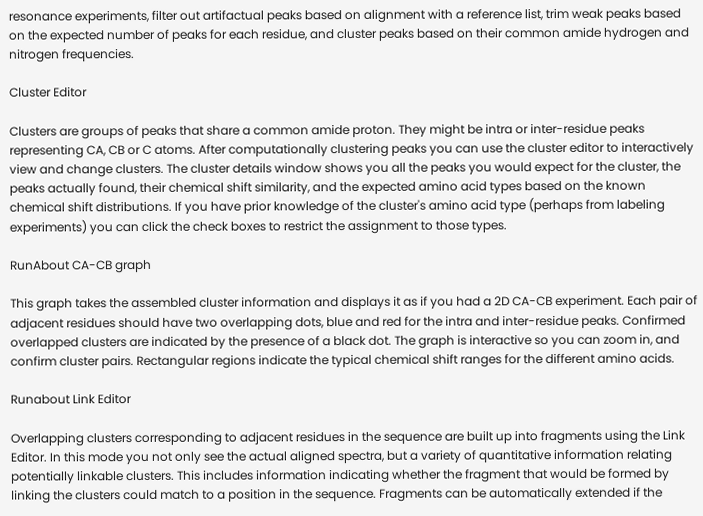resonance experiments, filter out artifactual peaks based on alignment with a reference list, trim weak peaks based on the expected number of peaks for each residue, and cluster peaks based on their common amide hydrogen and nitrogen frequencies.

Cluster Editor

Clusters are groups of peaks that share a common amide proton. They might be intra or inter-residue peaks representing CA, CB or C atoms. After computationally clustering peaks you can use the cluster editor to interactively view and change clusters. The cluster details window shows you all the peaks you would expect for the cluster, the peaks actually found, their chemical shift similarity, and the expected amino acid types based on the known chemical shift distributions. If you have prior knowledge of the cluster's amino acid type (perhaps from labeling experiments) you can click the check boxes to restrict the assignment to those types.

RunAbout CA-CB graph

This graph takes the assembled cluster information and displays it as if you had a 2D CA-CB experiment. Each pair of adjacent residues should have two overlapping dots, blue and red for the intra and inter-residue peaks. Confirmed overlapped clusters are indicated by the presence of a black dot. The graph is interactive so you can zoom in, and confirm cluster pairs. Rectangular regions indicate the typical chemical shift ranges for the different amino acids.

Runabout Link Editor

Overlapping clusters corresponding to adjacent residues in the sequence are built up into fragments using the Link Editor. In this mode you not only see the actual aligned spectra, but a variety of quantitative information relating potentially linkable clusters. This includes information indicating whether the fragment that would be formed by linking the clusters could match to a position in the sequence. Fragments can be automatically extended if the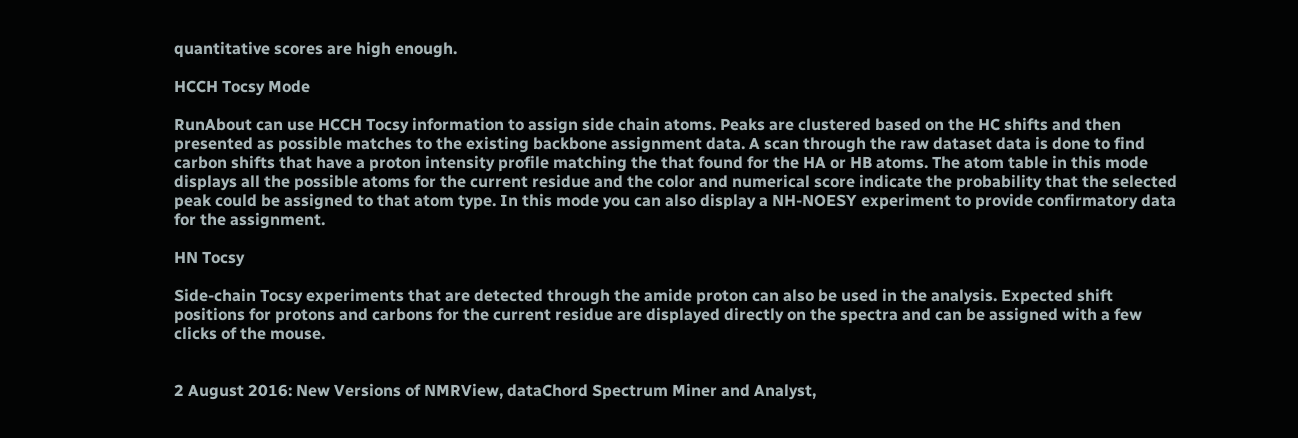quantitative scores are high enough.

HCCH Tocsy Mode

RunAbout can use HCCH Tocsy information to assign side chain atoms. Peaks are clustered based on the HC shifts and then presented as possible matches to the existing backbone assignment data. A scan through the raw dataset data is done to find carbon shifts that have a proton intensity profile matching the that found for the HA or HB atoms. The atom table in this mode displays all the possible atoms for the current residue and the color and numerical score indicate the probability that the selected peak could be assigned to that atom type. In this mode you can also display a NH-NOESY experiment to provide confirmatory data for the assignment.

HN Tocsy

Side-chain Tocsy experiments that are detected through the amide proton can also be used in the analysis. Expected shift positions for protons and carbons for the current residue are displayed directly on the spectra and can be assigned with a few clicks of the mouse.


2 August 2016: New Versions of NMRView, dataChord Spectrum Miner and Analyst,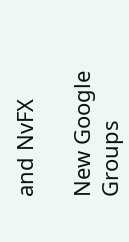and NvFX

New Google Groups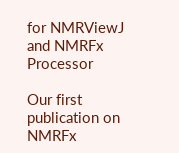for NMRViewJ and NMRFx Processor

Our first publication on NMRFx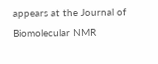appears at the Journal of Biomolecular NMR